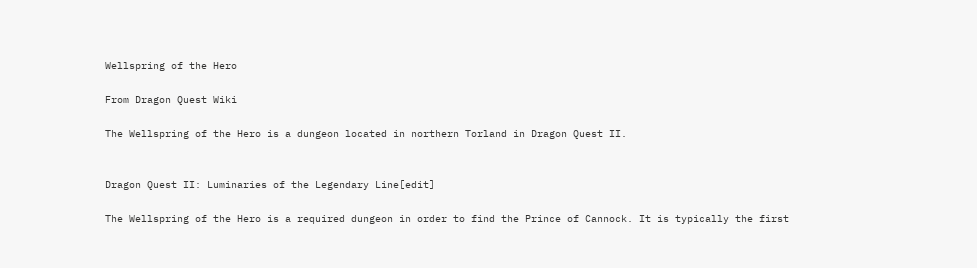Wellspring of the Hero

From Dragon Quest Wiki

The Wellspring of the Hero is a dungeon located in northern Torland in Dragon Quest II.


Dragon Quest II: Luminaries of the Legendary Line[edit]

The Wellspring of the Hero is a required dungeon in order to find the Prince of Cannock. It is typically the first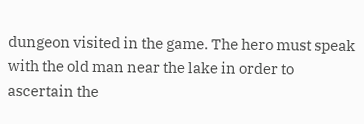dungeon visited in the game. The hero must speak with the old man near the lake in order to ascertain the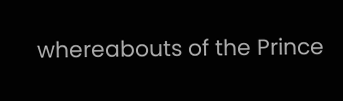whereabouts of the Prince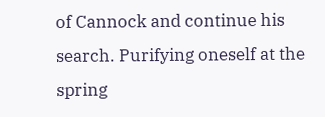of Cannock and continue his search. Purifying oneself at the spring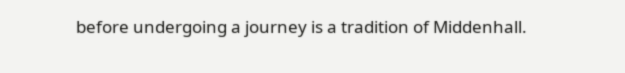before undergoing a journey is a tradition of Middenhall.